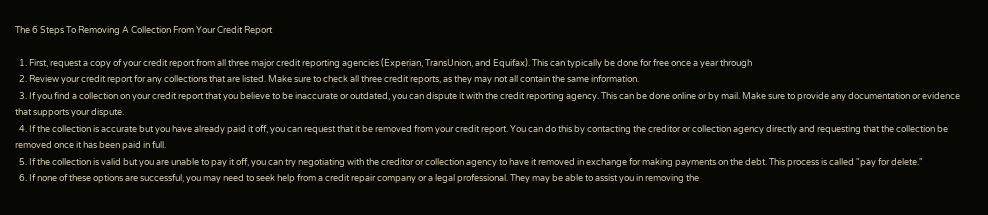The 6 Steps To Removing A Collection From Your Credit Report

  1. First, request a copy of your credit report from all three major credit reporting agencies (Experian, TransUnion, and Equifax). This can typically be done for free once a year through
  2. Review your credit report for any collections that are listed. Make sure to check all three credit reports, as they may not all contain the same information.
  3. If you find a collection on your credit report that you believe to be inaccurate or outdated, you can dispute it with the credit reporting agency. This can be done online or by mail. Make sure to provide any documentation or evidence that supports your dispute.
  4. If the collection is accurate but you have already paid it off, you can request that it be removed from your credit report. You can do this by contacting the creditor or collection agency directly and requesting that the collection be removed once it has been paid in full.
  5. If the collection is valid but you are unable to pay it off, you can try negotiating with the creditor or collection agency to have it removed in exchange for making payments on the debt. This process is called "pay for delete."
  6. If none of these options are successful, you may need to seek help from a credit repair company or a legal professional. They may be able to assist you in removing the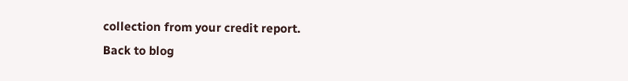collection from your credit report.
Back to blog